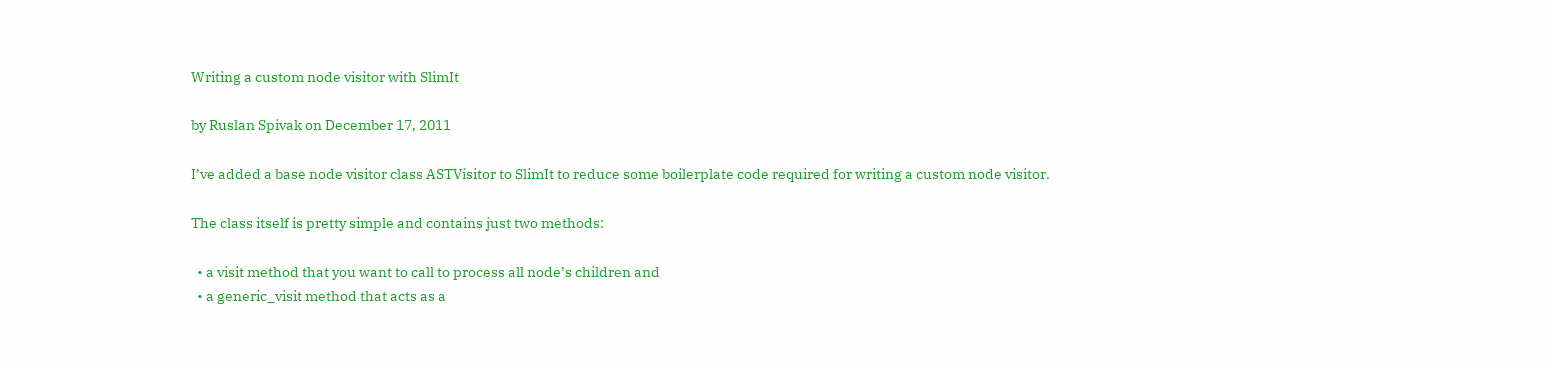Writing a custom node visitor with SlimIt

by Ruslan Spivak on December 17, 2011

I’ve added a base node visitor class ASTVisitor to SlimIt to reduce some boilerplate code required for writing a custom node visitor.

The class itself is pretty simple and contains just two methods:

  • a visit method that you want to call to process all node’s children and
  • a generic_visit method that acts as a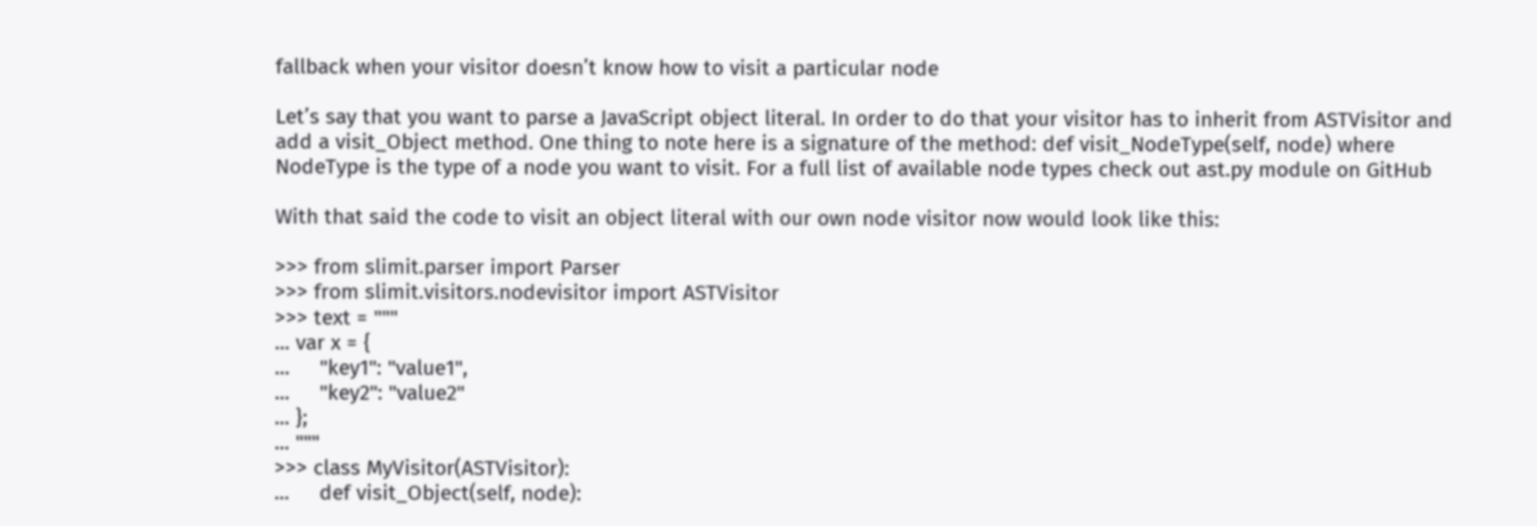fallback when your visitor doesn’t know how to visit a particular node

Let’s say that you want to parse a JavaScript object literal. In order to do that your visitor has to inherit from ASTVisitor and add a visit_Object method. One thing to note here is a signature of the method: def visit_NodeType(self, node) where NodeType is the type of a node you want to visit. For a full list of available node types check out ast.py module on GitHub

With that said the code to visit an object literal with our own node visitor now would look like this:

>>> from slimit.parser import Parser
>>> from slimit.visitors.nodevisitor import ASTVisitor
>>> text = """
... var x = {
...     "key1": "value1",
...     "key2": "value2"
... };
... """
>>> class MyVisitor(ASTVisitor):
...     def visit_Object(self, node):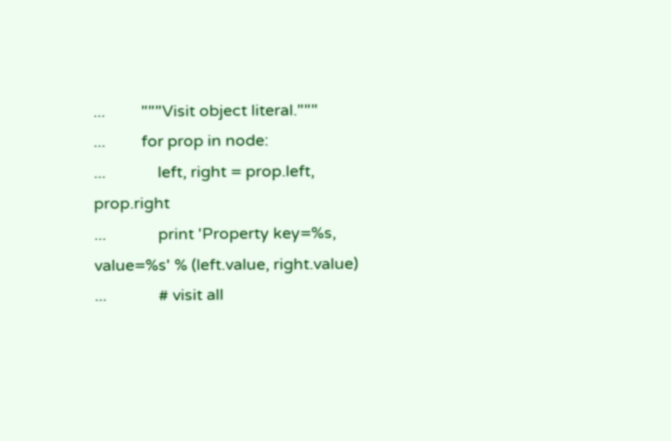...         """Visit object literal."""
...         for prop in node:
...             left, right = prop.left, prop.right
...             print 'Property key=%s, value=%s' % (left.value, right.value)
...             # visit all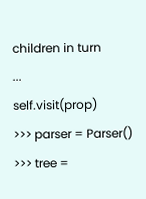children in turn
...             self.visit(prop)
>>> parser = Parser()
>>> tree =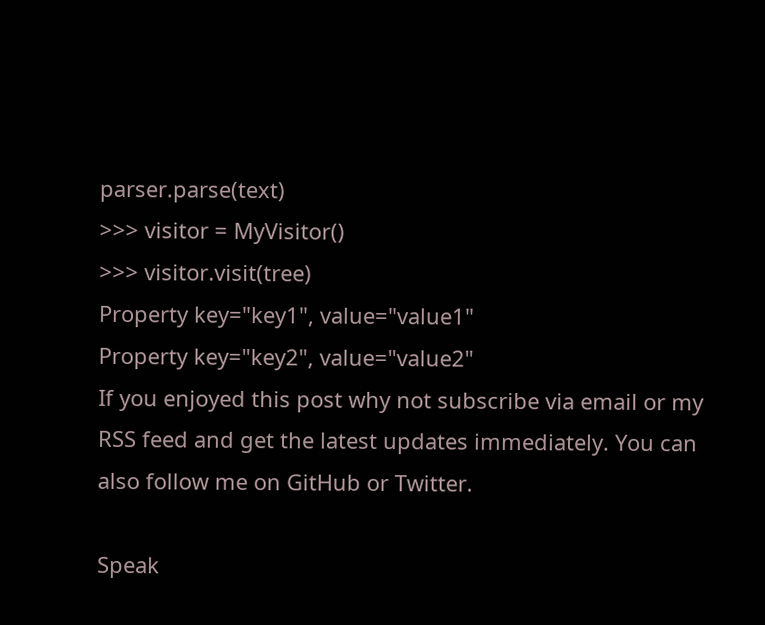parser.parse(text)
>>> visitor = MyVisitor()
>>> visitor.visit(tree)
Property key="key1", value="value1"
Property key="key2", value="value2"
If you enjoyed this post why not subscribe via email or my RSS feed and get the latest updates immediately. You can also follow me on GitHub or Twitter.

Speak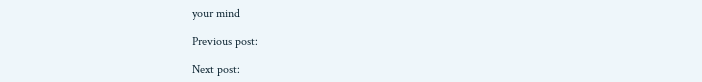your mind

Previous post:

Next post: